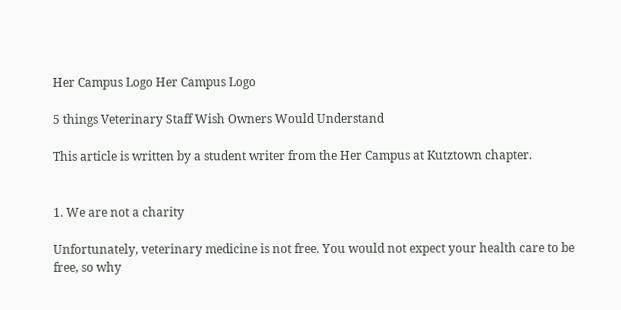Her Campus Logo Her Campus Logo

5 things Veterinary Staff Wish Owners Would Understand

This article is written by a student writer from the Her Campus at Kutztown chapter.


1. We are not a charity

Unfortunately, veterinary medicine is not free. You would not expect your health care to be free, so why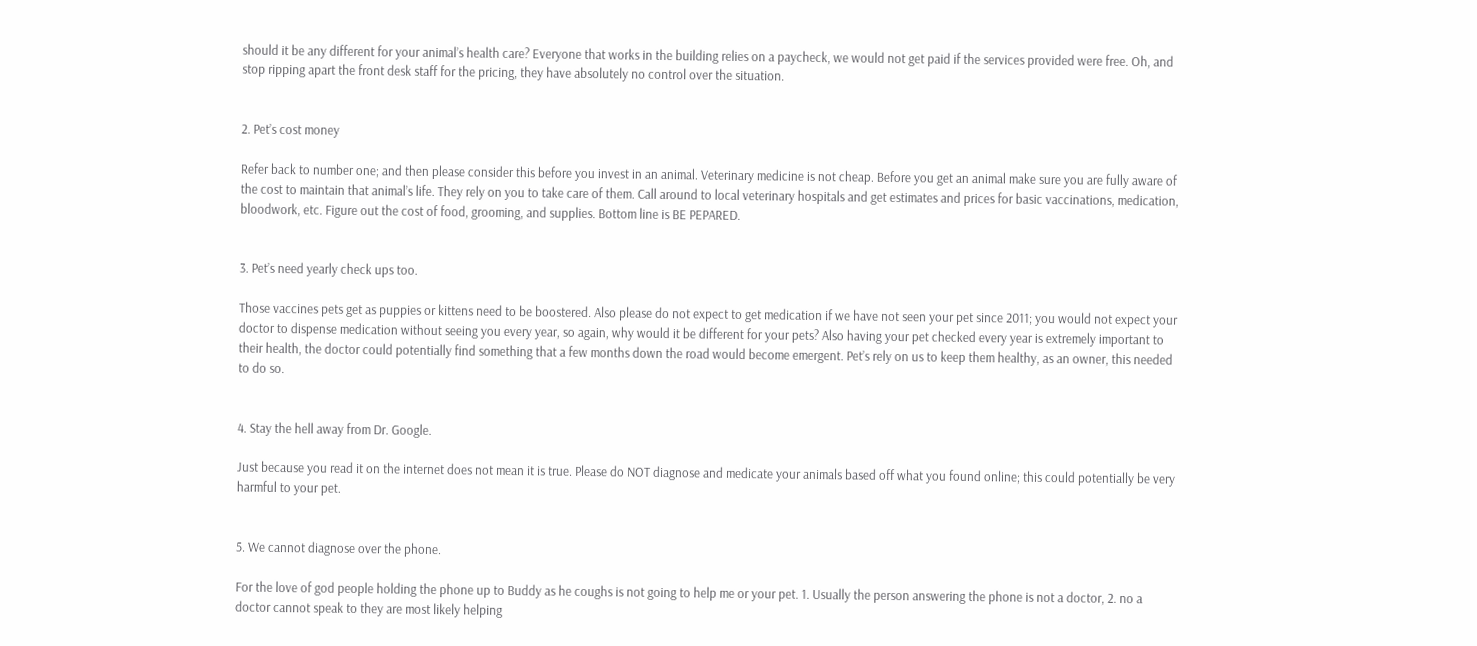should it be any different for your animal’s health care? Everyone that works in the building relies on a paycheck, we would not get paid if the services provided were free. Oh, and stop ripping apart the front desk staff for the pricing, they have absolutely no control over the situation.


2. Pet’s cost money

Refer back to number one; and then please consider this before you invest in an animal. Veterinary medicine is not cheap. Before you get an animal make sure you are fully aware of the cost to maintain that animal’s life. They rely on you to take care of them. Call around to local veterinary hospitals and get estimates and prices for basic vaccinations, medication, bloodwork, etc. Figure out the cost of food, grooming, and supplies. Bottom line is BE PEPARED.


3. Pet’s need yearly check ups too.

Those vaccines pets get as puppies or kittens need to be boostered. Also please do not expect to get medication if we have not seen your pet since 2011; you would not expect your doctor to dispense medication without seeing you every year, so again, why would it be different for your pets? Also having your pet checked every year is extremely important to their health, the doctor could potentially find something that a few months down the road would become emergent. Pet’s rely on us to keep them healthy, as an owner, this needed to do so.


4. Stay the hell away from Dr. Google.

Just because you read it on the internet does not mean it is true. Please do NOT diagnose and medicate your animals based off what you found online; this could potentially be very harmful to your pet.


5. We cannot diagnose over the phone.

For the love of god people holding the phone up to Buddy as he coughs is not going to help me or your pet. 1. Usually the person answering the phone is not a doctor, 2. no a doctor cannot speak to they are most likely helping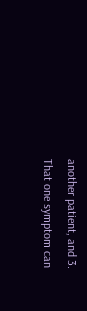another patient, and 3. That one symptom can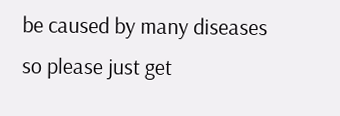be caused by many diseases so please just get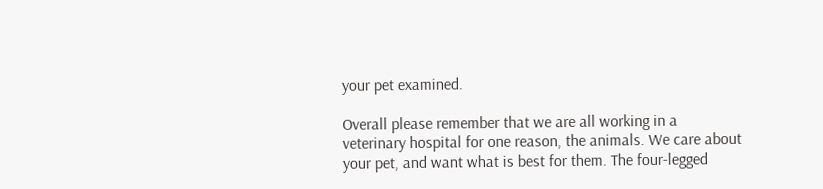your pet examined.

Overall please remember that we are all working in a veterinary hospital for one reason, the animals. We care about your pet, and want what is best for them. The four-legged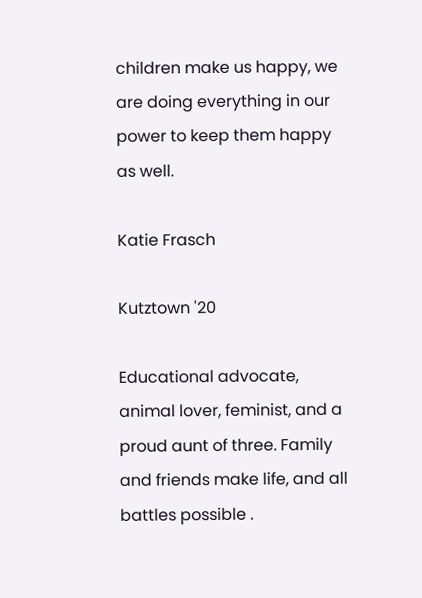children make us happy, we are doing everything in our power to keep them happy as well.

Katie Frasch

Kutztown '20

Educational advocate, animal lover, feminist, and a proud aunt of three. Family and friends make life, and all battles possible .